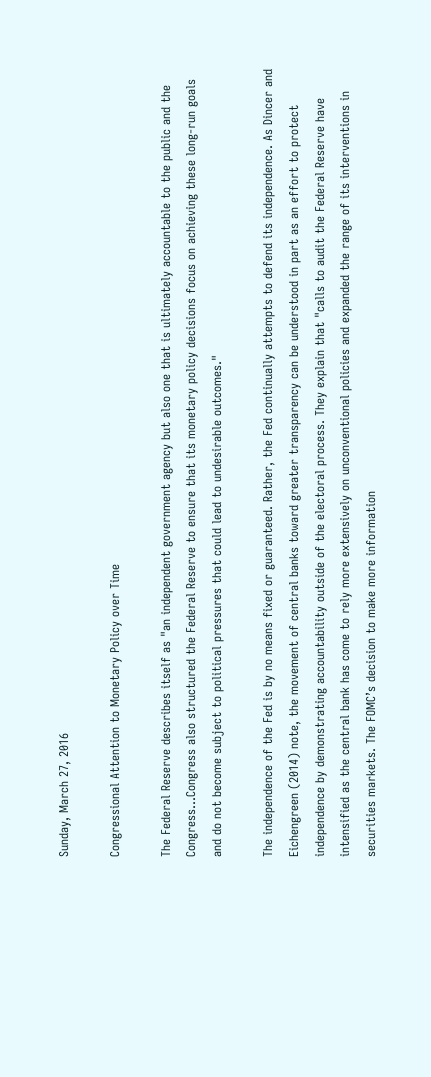Sunday, March 27, 2016

Congressional Attention to Monetary Policy over Time

The Federal Reserve describes itself as "an independent government agency but also one that is ultimately accountable to the public and the Congress...Congress also structured the Federal Reserve to ensure that its monetary policy decisions focus on achieving these long-run goals and do not become subject to political pressures that could lead to undesirable outcomes."

The independence of the Fed is by no means fixed or guaranteed. Rather, the Fed continually attempts to defend its independence. As Dincer and Eichengreen (2014) note, the movement of central banks toward greater transparency can be understood in part as an effort to protect independence by demonstrating accountability outside of the electoral process. They explain that "calls to audit the Federal Reserve have intensified as the central bank has come to rely more extensively on unconventional policies and expanded the range of its interventions in securities markets. The FOMC’s decision to make more information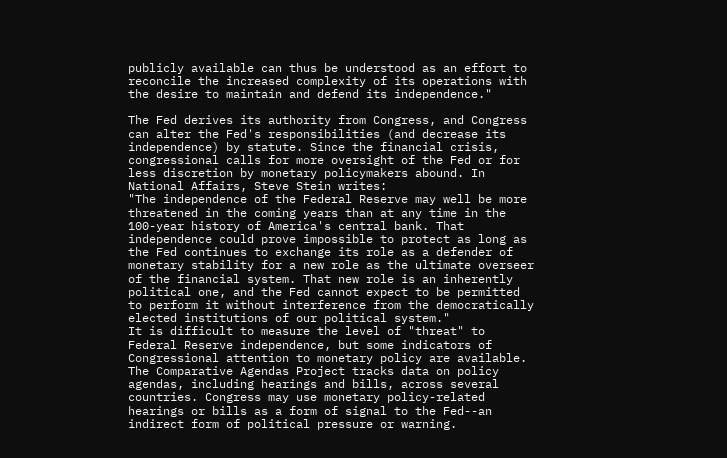publicly available can thus be understood as an effort to reconcile the increased complexity of its operations with the desire to maintain and defend its independence."

The Fed derives its authority from Congress, and Congress can alter the Fed's responsibilities (and decrease its independence) by statute. Since the financial crisis, congressional calls for more oversight of the Fed or for less discretion by monetary policymakers abound. In National Affairs, Steve Stein writes:
"The independence of the Federal Reserve may well be more threatened in the coming years than at any time in the 100-year history of America's central bank. That independence could prove impossible to protect as long as the Fed continues to exchange its role as a defender of monetary stability for a new role as the ultimate overseer of the financial system. That new role is an inherently political one, and the Fed cannot expect to be permitted to perform it without interference from the democratically elected institutions of our political system."
It is difficult to measure the level of "threat" to Federal Reserve independence, but some indicators of Congressional attention to monetary policy are available. The Comparative Agendas Project tracks data on policy agendas, including hearings and bills, across several countries. Congress may use monetary policy-related hearings or bills as a form of signal to the Fed--an indirect form of political pressure or warning.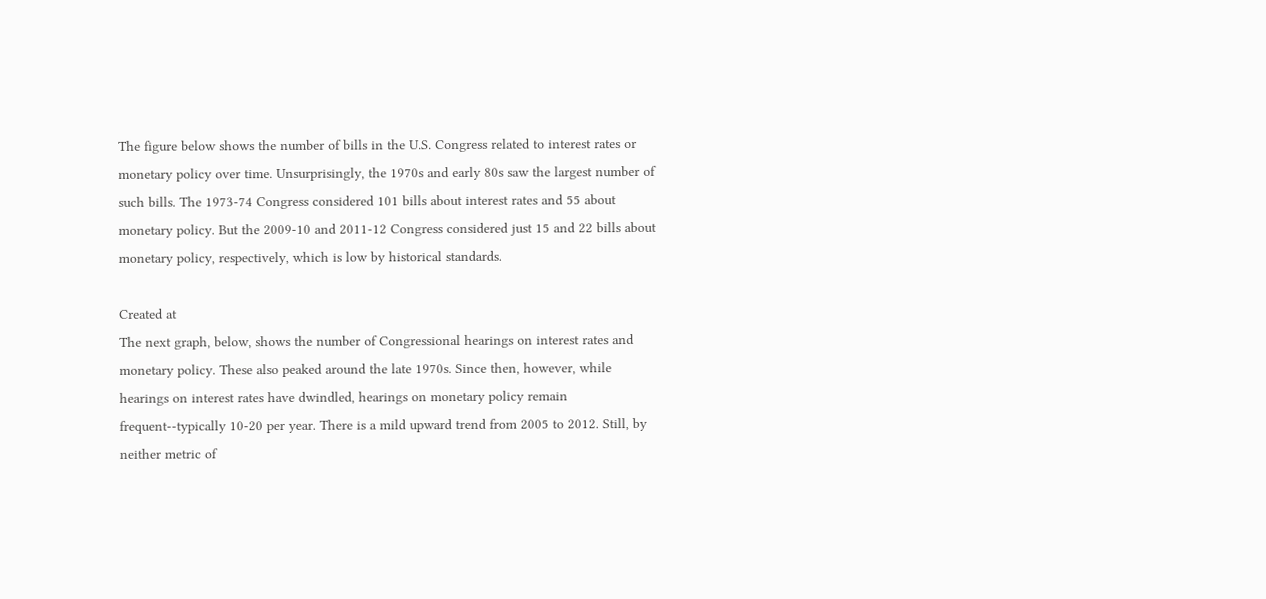The figure below shows the number of bills in the U.S. Congress related to interest rates or monetary policy over time. Unsurprisingly, the 1970s and early 80s saw the largest number of such bills. The 1973-74 Congress considered 101 bills about interest rates and 55 about monetary policy. But the 2009-10 and 2011-12 Congress considered just 15 and 22 bills about monetary policy, respectively, which is low by historical standards.

Created at
The next graph, below, shows the number of Congressional hearings on interest rates and monetary policy. These also peaked around the late 1970s. Since then, however, while hearings on interest rates have dwindled, hearings on monetary policy remain frequent--typically 10-20 per year. There is a mild upward trend from 2005 to 2012. Still, by neither metric of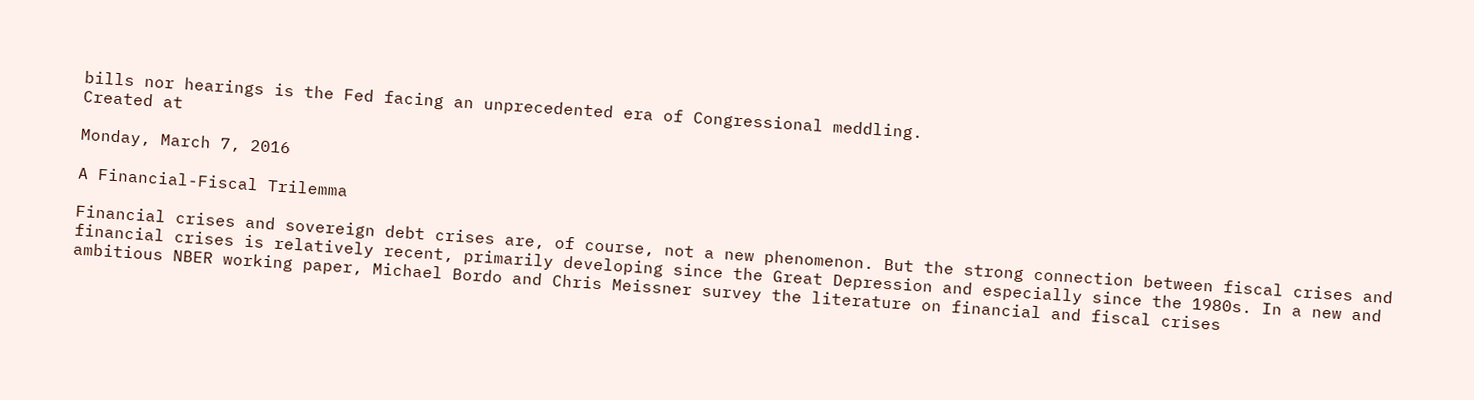bills nor hearings is the Fed facing an unprecedented era of Congressional meddling.
Created at

Monday, March 7, 2016

A Financial-Fiscal Trilemma

Financial crises and sovereign debt crises are, of course, not a new phenomenon. But the strong connection between fiscal crises and financial crises is relatively recent, primarily developing since the Great Depression and especially since the 1980s. In a new and ambitious NBER working paper, Michael Bordo and Chris Meissner survey the literature on financial and fiscal crises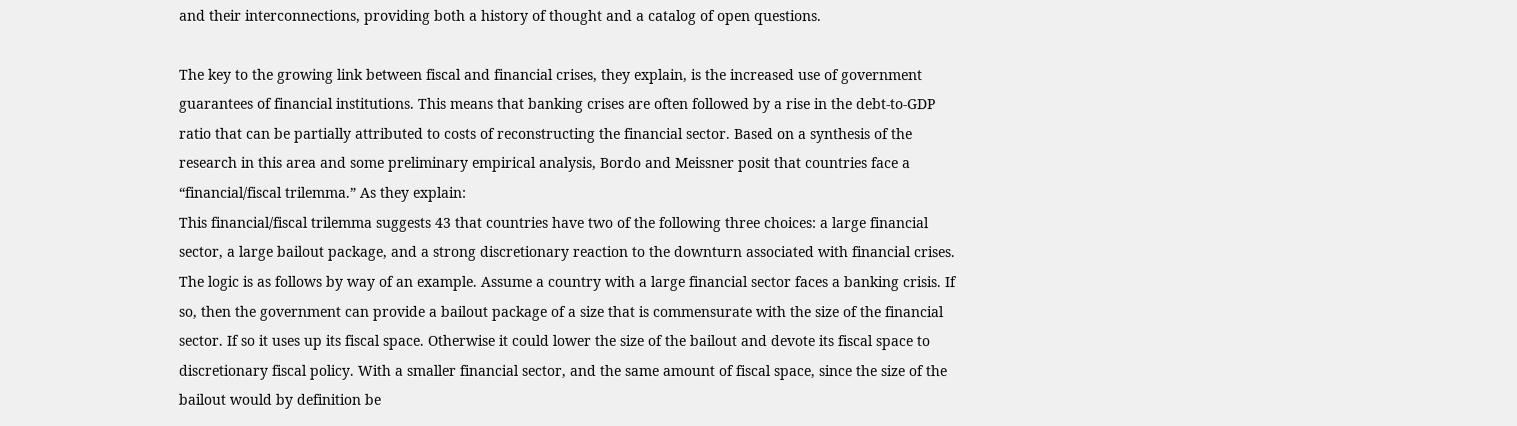and their interconnections, providing both a history of thought and a catalog of open questions.

The key to the growing link between fiscal and financial crises, they explain, is the increased use of government guarantees of financial institutions. This means that banking crises are often followed by a rise in the debt-to-GDP ratio that can be partially attributed to costs of reconstructing the financial sector. Based on a synthesis of the research in this area and some preliminary empirical analysis, Bordo and Meissner posit that countries face a “financial/fiscal trilemma.” As they explain:
This financial/fiscal trilemma suggests 43 that countries have two of the following three choices: a large financial sector, a large bailout package, and a strong discretionary reaction to the downturn associated with financial crises. The logic is as follows by way of an example. Assume a country with a large financial sector faces a banking crisis. If so, then the government can provide a bailout package of a size that is commensurate with the size of the financial sector. If so it uses up its fiscal space. Otherwise it could lower the size of the bailout and devote its fiscal space to discretionary fiscal policy. With a smaller financial sector, and the same amount of fiscal space, since the size of the bailout would by definition be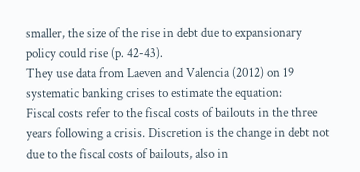smaller, the size of the rise in debt due to expansionary policy could rise (p. 42-43).
They use data from Laeven and Valencia (2012) on 19 systematic banking crises to estimate the equation:
Fiscal costs refer to the fiscal costs of bailouts in the three years following a crisis. Discretion is the change in debt not due to the fiscal costs of bailouts, also in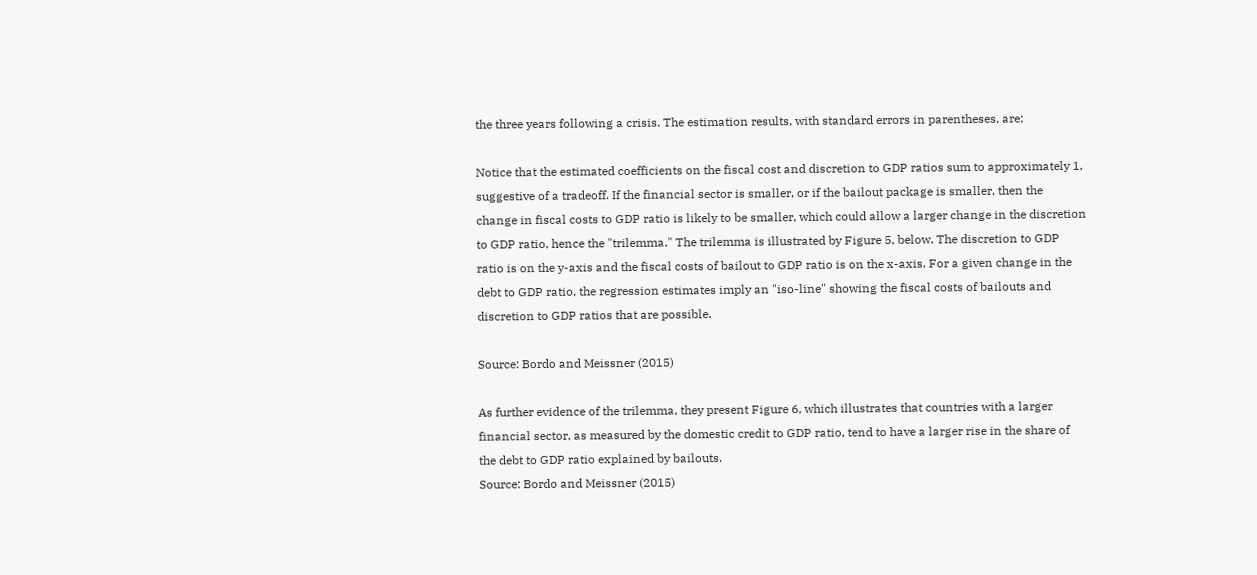the three years following a crisis. The estimation results, with standard errors in parentheses, are:

Notice that the estimated coefficients on the fiscal cost and discretion to GDP ratios sum to approximately 1, suggestive of a tradeoff. If the financial sector is smaller, or if the bailout package is smaller, then the change in fiscal costs to GDP ratio is likely to be smaller, which could allow a larger change in the discretion to GDP ratio, hence the "trilemma." The trilemma is illustrated by Figure 5, below. The discretion to GDP ratio is on the y-axis and the fiscal costs of bailout to GDP ratio is on the x-axis. For a given change in the debt to GDP ratio, the regression estimates imply an "iso-line" showing the fiscal costs of bailouts and discretion to GDP ratios that are possible.

Source: Bordo and Meissner (2015)

As further evidence of the trilemma, they present Figure 6, which illustrates that countries with a larger financial sector, as measured by the domestic credit to GDP ratio, tend to have a larger rise in the share of the debt to GDP ratio explained by bailouts.
Source: Bordo and Meissner (2015)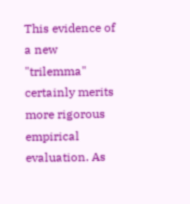This evidence of a new "trilemma" certainly merits more rigorous empirical evaluation. As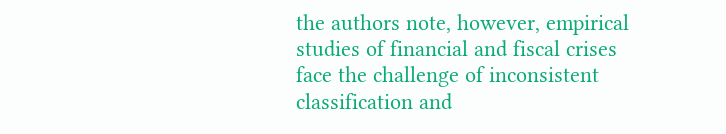the authors note, however, empirical studies of financial and fiscal crises face the challenge of inconsistent classification and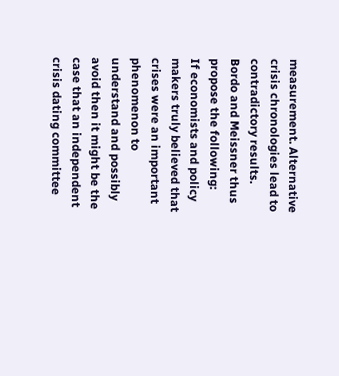measurement. Alternative crisis chronologies lead to contradictory results. Bordo and Meissner thus propose the following:
If economists and policy makers truly believed that crises were an important phenomenon to understand and possibly avoid then it might be the case that an independent crisis dating committee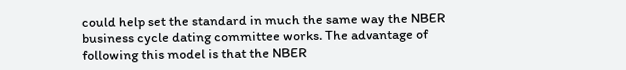could help set the standard in much the same way the NBER business cycle dating committee works. The advantage of following this model is that the NBER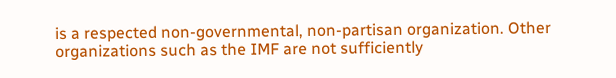is a respected non-governmental, non-partisan organization. Other organizations such as the IMF are not sufficiently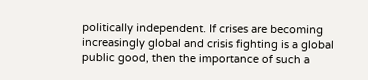politically independent. If crises are becoming increasingly global and crisis fighting is a global public good, then the importance of such a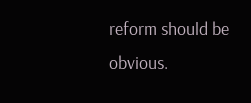reform should be obvious.